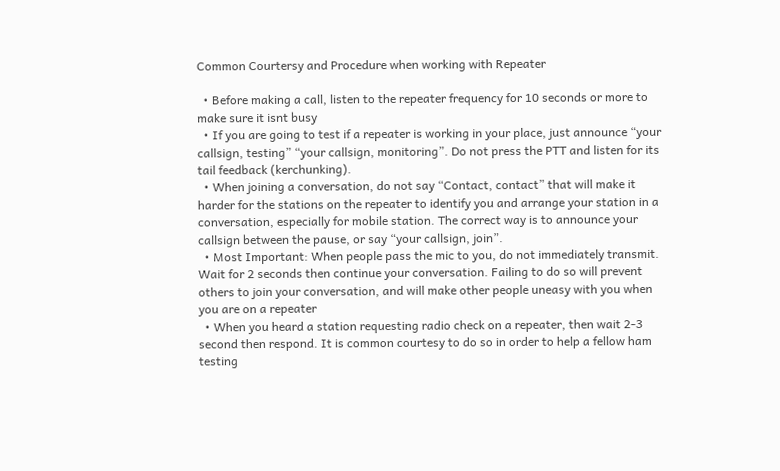Common Courtersy and Procedure when working with Repeater

  • Before making a call, listen to the repeater frequency for 10 seconds or more to make sure it isnt busy
  • If you are going to test if a repeater is working in your place, just announce “your callsign, testing” “your callsign, monitoring”. Do not press the PTT and listen for its tail feedback (kerchunking).
  • When joining a conversation, do not say “Contact, contact” that will make it harder for the stations on the repeater to identify you and arrange your station in a conversation, especially for mobile station. The correct way is to announce your callsign between the pause, or say “your callsign, join”.
  • Most Important: When people pass the mic to you, do not immediately transmit. Wait for 2 seconds then continue your conversation. Failing to do so will prevent others to join your conversation, and will make other people uneasy with you when you are on a repeater
  • When you heard a station requesting radio check on a repeater, then wait 2-3 second then respond. It is common courtesy to do so in order to help a fellow ham testing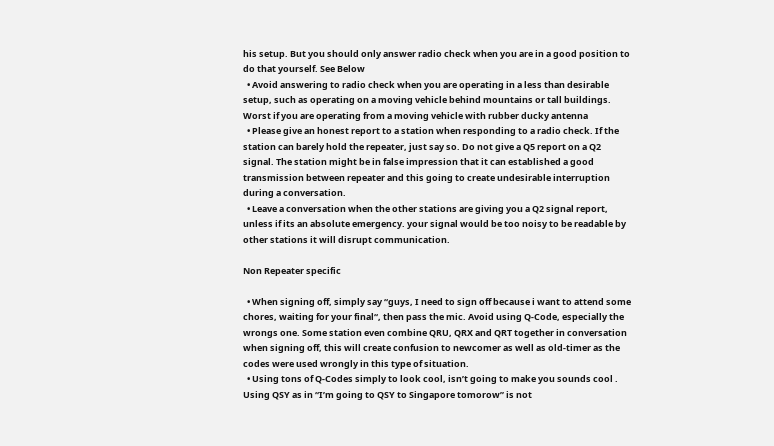his setup. But you should only answer radio check when you are in a good position to do that yourself. See Below
  • Avoid answering to radio check when you are operating in a less than desirable setup, such as operating on a moving vehicle behind mountains or tall buildings. Worst if you are operating from a moving vehicle with rubber ducky antenna
  • Please give an honest report to a station when responding to a radio check. If the station can barely hold the repeater, just say so. Do not give a Q5 report on a Q2 signal. The station might be in false impression that it can established a good transmission between repeater and this going to create undesirable interruption during a conversation.
  • Leave a conversation when the other stations are giving you a Q2 signal report, unless if its an absolute emergency. your signal would be too noisy to be readable by other stations it will disrupt communication.

Non Repeater specific

  • When signing off, simply say “guys, I need to sign off because i want to attend some chores, waiting for your final“, then pass the mic. Avoid using Q-Code, especially the wrongs one. Some station even combine QRU, QRX and QRT together in conversation when signing off, this will create confusion to newcomer as well as old-timer as the codes were used wrongly in this type of situation.
  • Using tons of Q-Codes simply to look cool, isn’t going to make you sounds cool . Using QSY as in “I’m going to QSY to Singapore tomorow” is not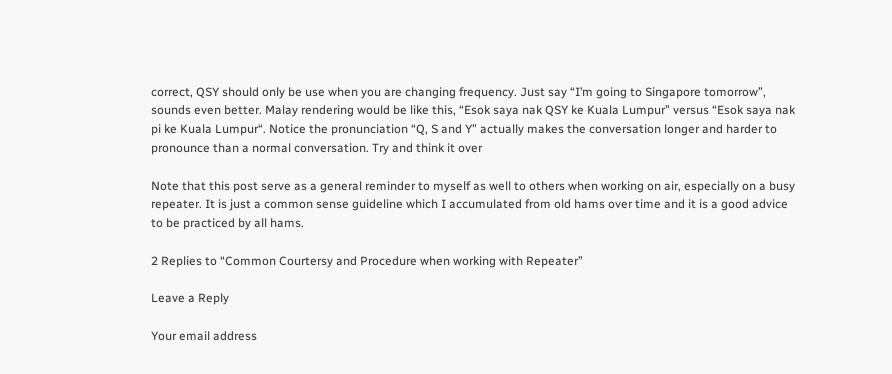correct, QSY should only be use when you are changing frequency. Just say “I’m going to Singapore tomorrow”, sounds even better. Malay rendering would be like this, “Esok saya nak QSY ke Kuala Lumpur” versus “Esok saya nak pi ke Kuala Lumpur“. Notice the pronunciation “Q, S and Y” actually makes the conversation longer and harder to pronounce than a normal conversation. Try and think it over

Note that this post serve as a general reminder to myself as well to others when working on air, especially on a busy repeater. It is just a common sense guideline which I accumulated from old hams over time and it is a good advice to be practiced by all hams.

2 Replies to “Common Courtersy and Procedure when working with Repeater”

Leave a Reply

Your email address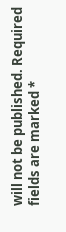will not be published. Required fields are marked *